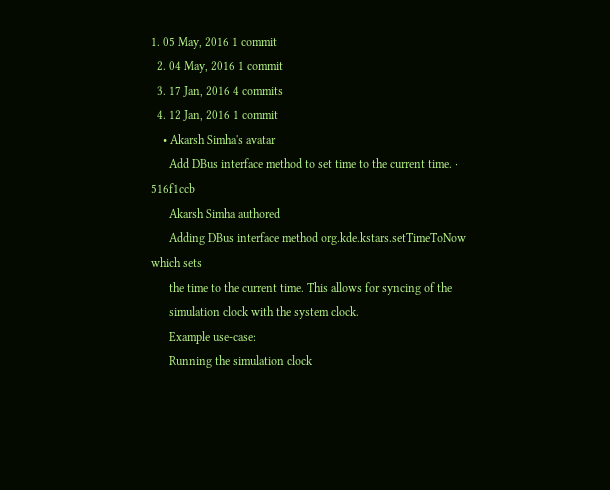1. 05 May, 2016 1 commit
  2. 04 May, 2016 1 commit
  3. 17 Jan, 2016 4 commits
  4. 12 Jan, 2016 1 commit
    • Akarsh Simha's avatar
      Add DBus interface method to set time to the current time. · 516f1ccb
      Akarsh Simha authored
      Adding DBus interface method org.kde.kstars.setTimeToNow which sets
      the time to the current time. This allows for syncing of the
      simulation clock with the system clock.
      Example use-case:
      Running the simulation clock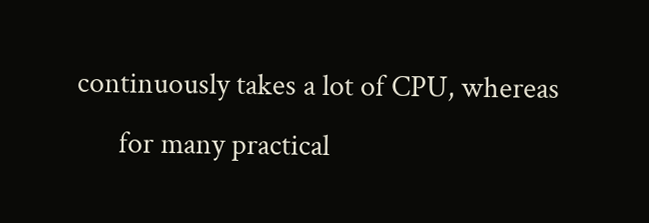continuously takes a lot of CPU, whereas
      for many practical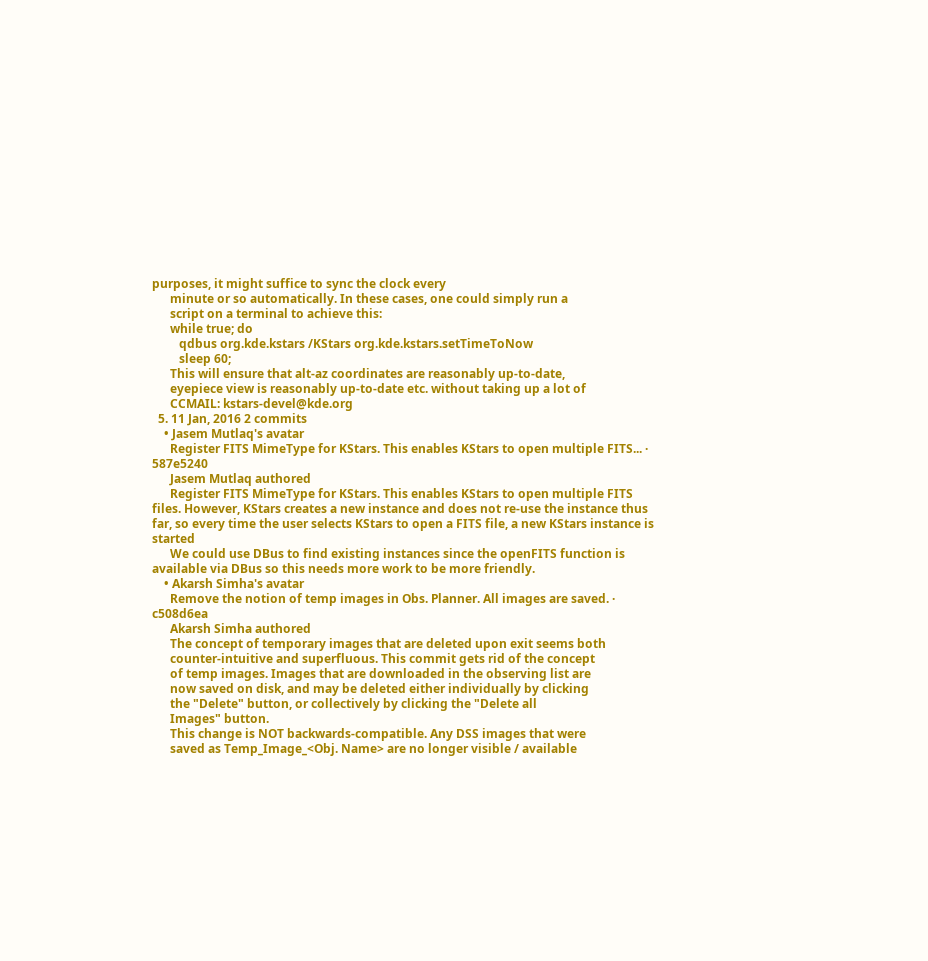purposes, it might suffice to sync the clock every
      minute or so automatically. In these cases, one could simply run a
      script on a terminal to achieve this:
      while true; do
         qdbus org.kde.kstars /KStars org.kde.kstars.setTimeToNow
         sleep 60;
      This will ensure that alt-az coordinates are reasonably up-to-date,
      eyepiece view is reasonably up-to-date etc. without taking up a lot of
      CCMAIL: kstars-devel@kde.org
  5. 11 Jan, 2016 2 commits
    • Jasem Mutlaq's avatar
      Register FITS MimeType for KStars. This enables KStars to open multiple FITS... · 587e5240
      Jasem Mutlaq authored
      Register FITS MimeType for KStars. This enables KStars to open multiple FITS files. However, KStars creates a new instance and does not re-use the instance thus far, so every time the user selects KStars to open a FITS file, a new KStars instance is started
      We could use DBus to find existing instances since the openFITS function is available via DBus so this needs more work to be more friendly.
    • Akarsh Simha's avatar
      Remove the notion of temp images in Obs. Planner. All images are saved. · c508d6ea
      Akarsh Simha authored
      The concept of temporary images that are deleted upon exit seems both
      counter-intuitive and superfluous. This commit gets rid of the concept
      of temp images. Images that are downloaded in the observing list are
      now saved on disk, and may be deleted either individually by clicking
      the "Delete" button, or collectively by clicking the "Delete all
      Images" button.
      This change is NOT backwards-compatible. Any DSS images that were
      saved as Temp_Image_<Obj. Name> are no longer visible / available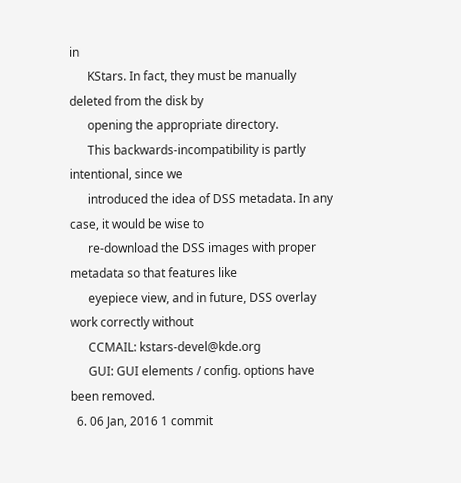in
      KStars. In fact, they must be manually deleted from the disk by
      opening the appropriate directory.
      This backwards-incompatibility is partly intentional, since we
      introduced the idea of DSS metadata. In any case, it would be wise to
      re-download the DSS images with proper metadata so that features like
      eyepiece view, and in future, DSS overlay work correctly without
      CCMAIL: kstars-devel@kde.org
      GUI: GUI elements / config. options have been removed.
  6. 06 Jan, 2016 1 commit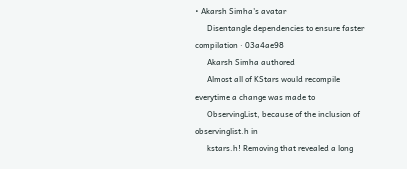• Akarsh Simha's avatar
      Disentangle dependencies to ensure faster compilation · 03a4ae98
      Akarsh Simha authored
      Almost all of KStars would recompile everytime a change was made to
      ObservingList, because of the inclusion of observinglist.h in
      kstars.h! Removing that revealed a long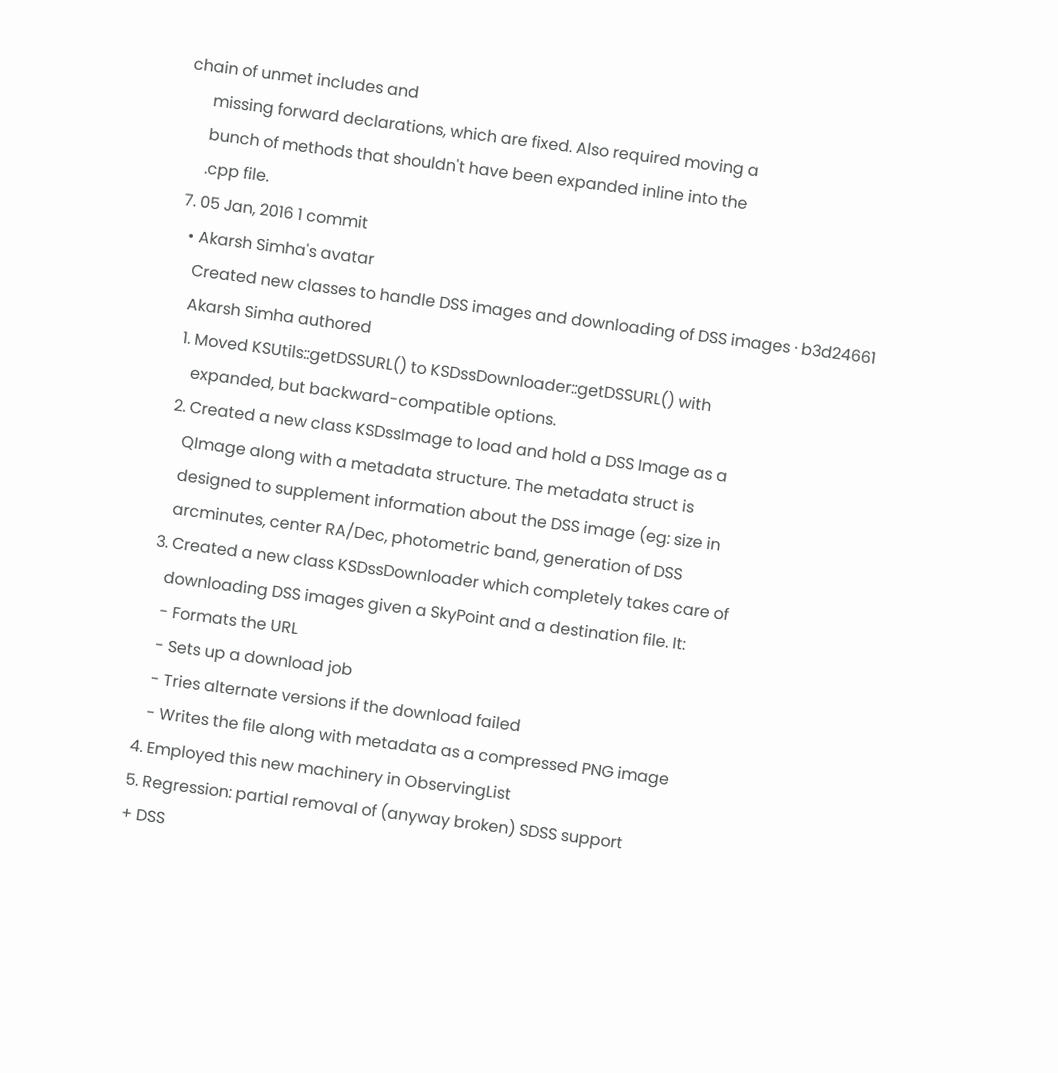chain of unmet includes and
      missing forward declarations, which are fixed. Also required moving a
      bunch of methods that shouldn't have been expanded inline into the
      .cpp file.
  7. 05 Jan, 2016 1 commit
    • Akarsh Simha's avatar
      Created new classes to handle DSS images and downloading of DSS images · b3d24661
      Akarsh Simha authored
      1. Moved KSUtils::getDSSURL() to KSDssDownloader::getDSSURL() with
         expanded, but backward-compatible options.
      2. Created a new class KSDssImage to load and hold a DSS Image as a
         QImage along with a metadata structure. The metadata struct is
         designed to supplement information about the DSS image (eg: size in
         arcminutes, center RA/Dec, photometric band, generation of DSS
      3. Created a new class KSDssDownloader which completely takes care of
         downloading DSS images given a SkyPoint and a destination file. It:
         - Formats the URL
         - Sets up a download job
         - Tries alternate versions if the download failed
         - Writes the file along with metadata as a compressed PNG image
      4. Employed this new machinery in ObservingList
      5. Regression: partial removal of (anyway broken) SDSS support
      + DSS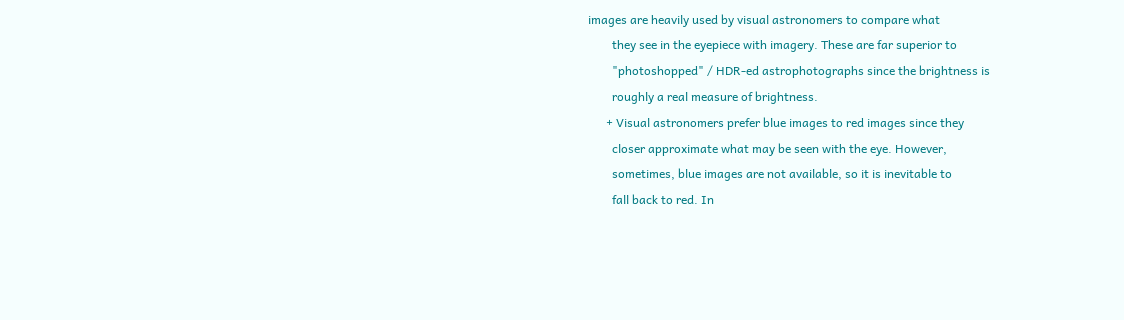images are heavily used by visual astronomers to compare what
        they see in the eyepiece with imagery. These are far superior to
        "photoshopped" / HDR-ed astrophotographs since the brightness is
        roughly a real measure of brightness.
      + Visual astronomers prefer blue images to red images since they
        closer approximate what may be seen with the eye. However,
        sometimes, blue images are not available, so it is inevitable to
        fall back to red. In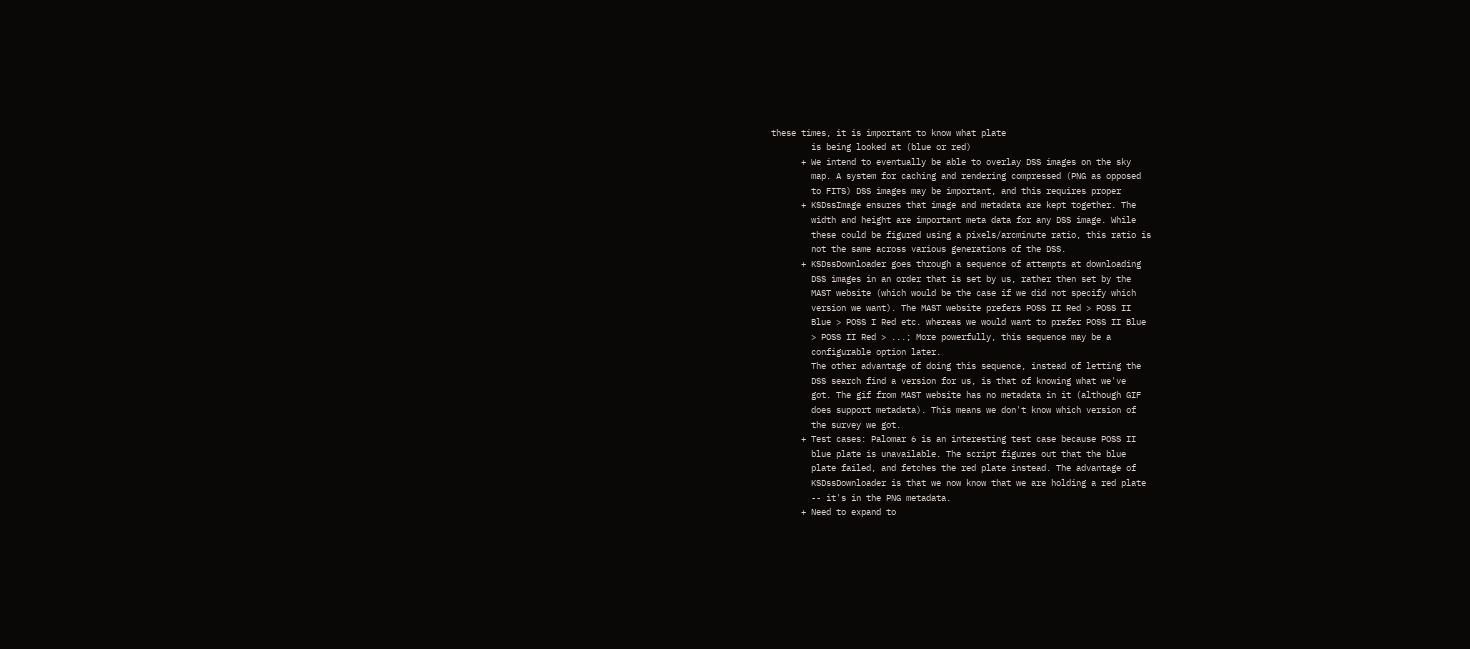these times, it is important to know what plate
        is being looked at (blue or red)
      + We intend to eventually be able to overlay DSS images on the sky
        map. A system for caching and rendering compressed (PNG as opposed
        to FITS) DSS images may be important, and this requires proper
      + KSDssImage ensures that image and metadata are kept together. The
        width and height are important meta data for any DSS image. While
        these could be figured using a pixels/arcminute ratio, this ratio is
        not the same across various generations of the DSS.
      + KSDssDownloader goes through a sequence of attempts at downloading
        DSS images in an order that is set by us, rather then set by the
        MAST website (which would be the case if we did not specify which
        version we want). The MAST website prefers POSS II Red > POSS II
        Blue > POSS I Red etc. whereas we would want to prefer POSS II Blue
        > POSS II Red > ...; More powerfully, this sequence may be a
        configurable option later.
        The other advantage of doing this sequence, instead of letting the
        DSS search find a version for us, is that of knowing what we've
        got. The gif from MAST website has no metadata in it (although GIF
        does support metadata). This means we don't know which version of
        the survey we got.
      + Test cases: Palomar 6 is an interesting test case because POSS II
        blue plate is unavailable. The script figures out that the blue
        plate failed, and fetches the red plate instead. The advantage of
        KSDssDownloader is that we now know that we are holding a red plate
        -- it's in the PNG metadata.
      + Need to expand to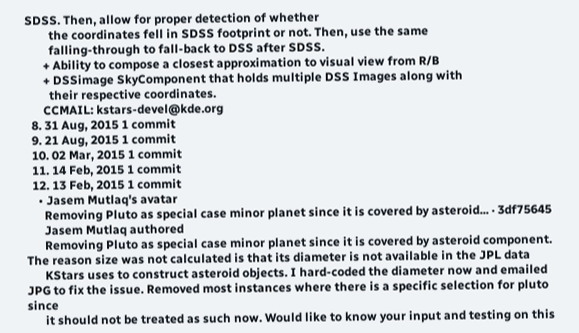SDSS. Then, allow for proper detection of whether
        the coordinates fell in SDSS footprint or not. Then, use the same
        falling-through to fall-back to DSS after SDSS.
      + Ability to compose a closest approximation to visual view from R/B
      + DSSimage SkyComponent that holds multiple DSS Images along with
        their respective coordinates.
      CCMAIL: kstars-devel@kde.org
  8. 31 Aug, 2015 1 commit
  9. 21 Aug, 2015 1 commit
  10. 02 Mar, 2015 1 commit
  11. 14 Feb, 2015 1 commit
  12. 13 Feb, 2015 1 commit
    • Jasem Mutlaq's avatar
      Removing Pluto as special case minor planet since it is covered by asteroid... · 3df75645
      Jasem Mutlaq authored
      Removing Pluto as special case minor planet since it is covered by asteroid component. The reason size was not calculated is that its diameter is not available in the JPL data
      KStars uses to construct asteroid objects. I hard-coded the diameter now and emailed JPG to fix the issue. Removed most instances where there is a specific selection for pluto since
      it should not be treated as such now. Would like to know your input and testing on this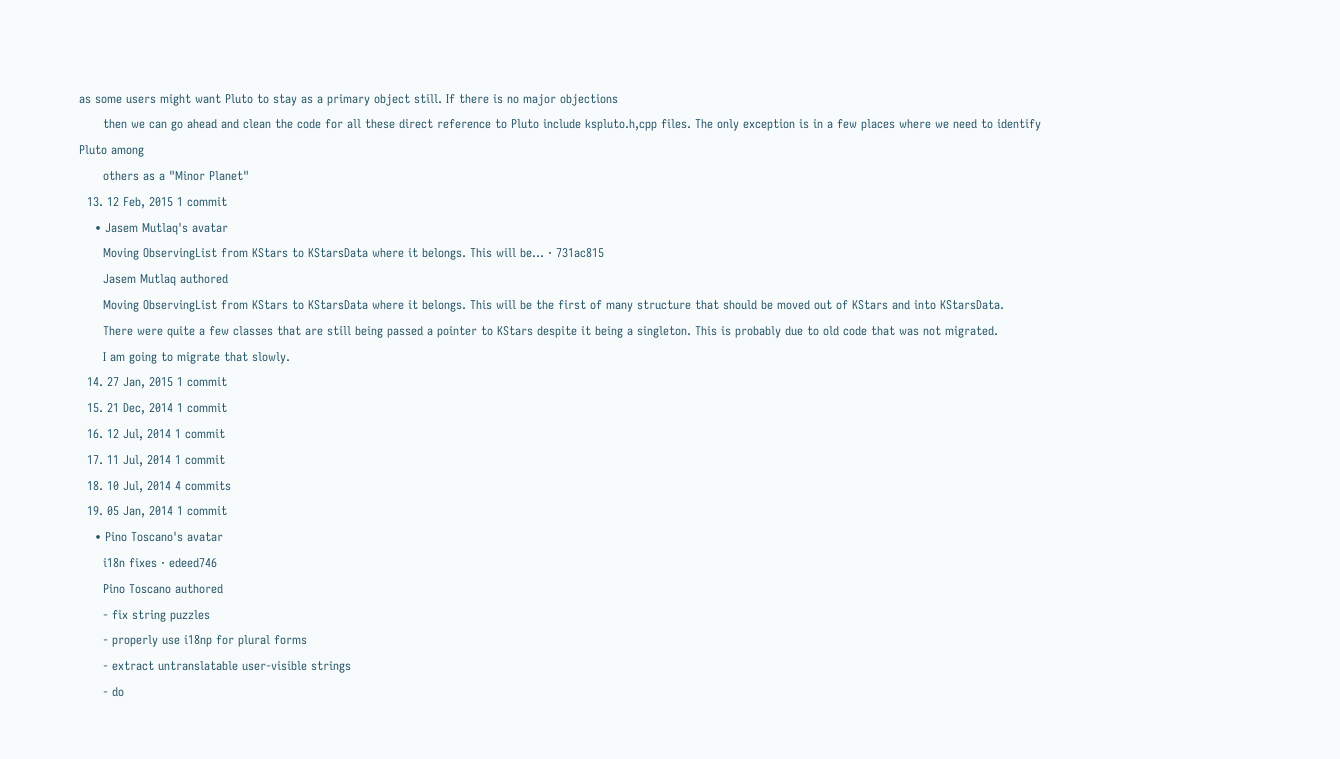as some users might want Pluto to stay as a primary object still. If there is no major objections
      then we can go ahead and clean the code for all these direct reference to Pluto include kspluto.h,cpp files. The only exception is in a few places where we need to identify Pluto among
      others as a "Minor Planet"
  13. 12 Feb, 2015 1 commit
    • Jasem Mutlaq's avatar
      Moving ObservingList from KStars to KStarsData where it belongs. This will be... · 731ac815
      Jasem Mutlaq authored
      Moving ObservingList from KStars to KStarsData where it belongs. This will be the first of many structure that should be moved out of KStars and into KStarsData.
      There were quite a few classes that are still being passed a pointer to KStars despite it being a singleton. This is probably due to old code that was not migrated.
      I am going to migrate that slowly.
  14. 27 Jan, 2015 1 commit
  15. 21 Dec, 2014 1 commit
  16. 12 Jul, 2014 1 commit
  17. 11 Jul, 2014 1 commit
  18. 10 Jul, 2014 4 commits
  19. 05 Jan, 2014 1 commit
    • Pino Toscano's avatar
      i18n fixes · edeed746
      Pino Toscano authored
      - fix string puzzles
      - properly use i18np for plural forms
      - extract untranslatable user-visible strings
      - do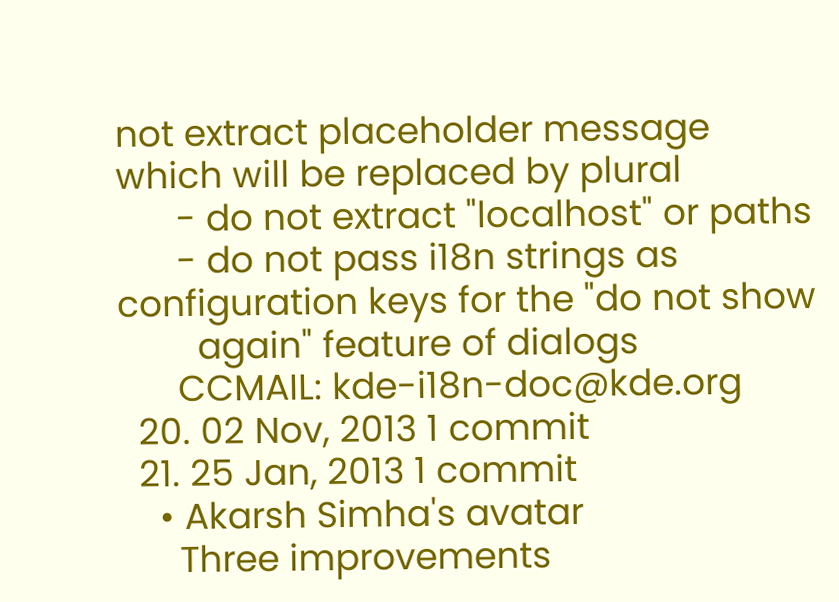not extract placeholder message which will be replaced by plural
      - do not extract "localhost" or paths
      - do not pass i18n strings as configuration keys for the "do not show
        again" feature of dialogs
      CCMAIL: kde-i18n-doc@kde.org
  20. 02 Nov, 2013 1 commit
  21. 25 Jan, 2013 1 commit
    • Akarsh Simha's avatar
      Three improvements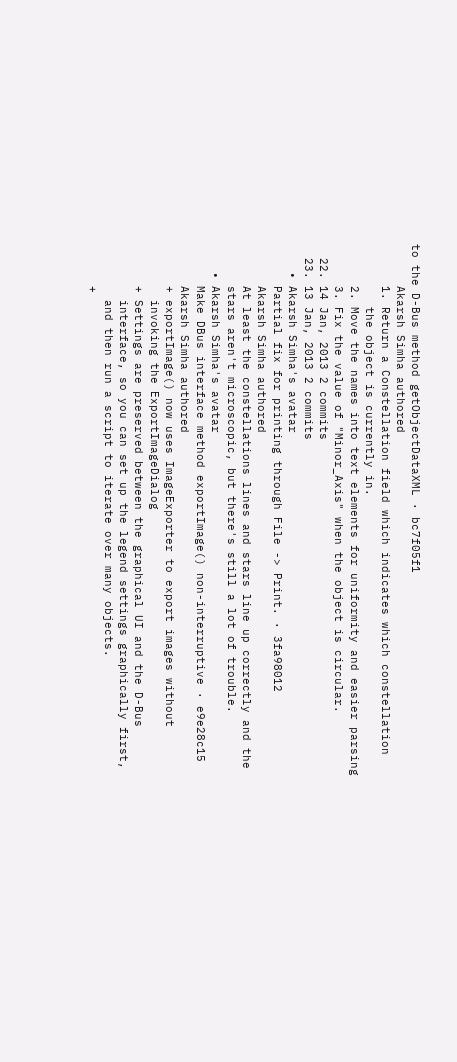to the D-Bus method getObjectDataXML · bc7f05f1
      Akarsh Simha authored
      1. Return a Constellation field which indicates which constellation
         the object is currently in.
      2. Move the names into text elements for uniformity and easier parsing
      3. Fix the value of "Minor_Axis" when the object is circular.
  22. 14 Jan, 2013 2 commits
  23. 13 Jan, 2013 2 commits
    • Akarsh Simha's avatar
      Partial fix for printing through File -> Print. · 3fa98012
      Akarsh Simha authored
      At least the constellations lines and stars line up correctly and the
      stars aren't microscopic, but there's still a lot of trouble.
    • Akarsh Simha's avatar
      Make DBus interface method exportImage() non-interruptive · e9e28c15
      Akarsh Simha authored
      + exportImage() now uses ImageExporter to export images without
        invoking the ExportImageDialog
      + Settings are preserved between the graphical UI and the D-Bus
        interface, so you can set up the legend settings graphically first,
        and then run a script to iterate over many objects.
      +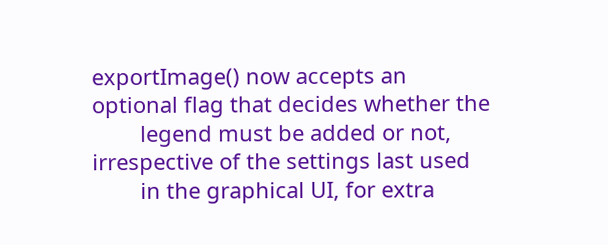exportImage() now accepts an optional flag that decides whether the
        legend must be added or not, irrespective of the settings last used
        in the graphical UI, for extra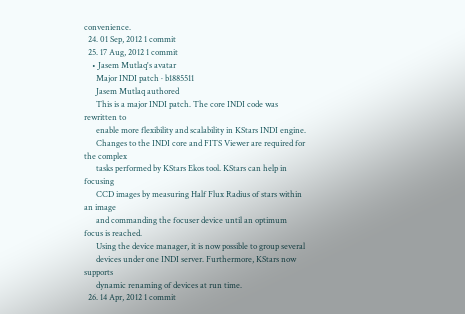convenience.
  24. 01 Sep, 2012 1 commit
  25. 17 Aug, 2012 1 commit
    • Jasem Mutlaq's avatar
      Major INDI patch · b1885511
      Jasem Mutlaq authored
      This is a major INDI patch. The core INDI code was rewritten to
      enable more flexibility and scalability in KStars INDI engine.
      Changes to the INDI core and FITS Viewer are required for the complex
      tasks performed by KStars Ekos tool. KStars can help in focusing
      CCD images by measuring Half Flux Radius of stars within an image
      and commanding the focuser device until an optimum focus is reached.
      Using the device manager, it is now possible to group several
      devices under one INDI server. Furthermore, KStars now supports
      dynamic renaming of devices at run time.
  26. 14 Apr, 2012 1 commit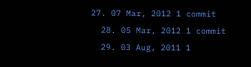27. 07 Mar, 2012 1 commit
  28. 05 Mar, 2012 1 commit
  29. 03 Aug, 2011 1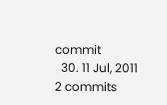commit
  30. 11 Jul, 2011 2 commits